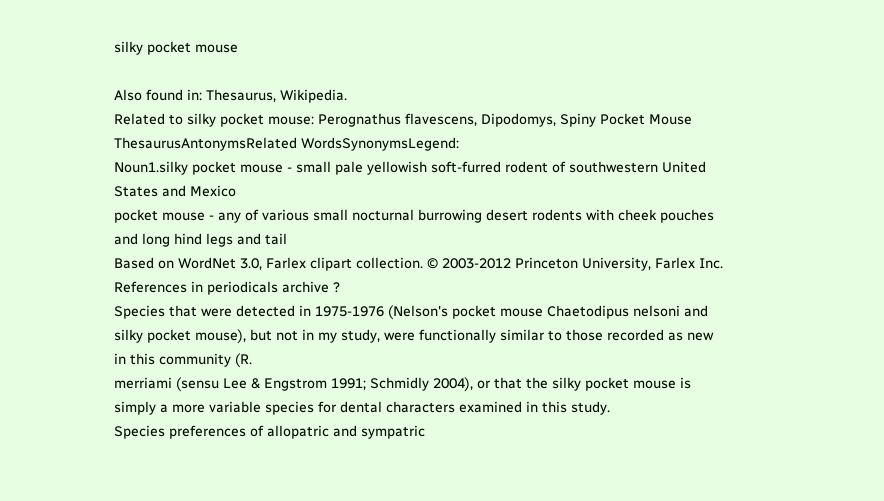silky pocket mouse

Also found in: Thesaurus, Wikipedia.
Related to silky pocket mouse: Perognathus flavescens, Dipodomys, Spiny Pocket Mouse
ThesaurusAntonymsRelated WordsSynonymsLegend:
Noun1.silky pocket mouse - small pale yellowish soft-furred rodent of southwestern United States and Mexico
pocket mouse - any of various small nocturnal burrowing desert rodents with cheek pouches and long hind legs and tail
Based on WordNet 3.0, Farlex clipart collection. © 2003-2012 Princeton University, Farlex Inc.
References in periodicals archive ?
Species that were detected in 1975-1976 (Nelson's pocket mouse Chaetodipus nelsoni and silky pocket mouse), but not in my study, were functionally similar to those recorded as new in this community (R.
merriami (sensu Lee & Engstrom 1991; Schmidly 2004), or that the silky pocket mouse is simply a more variable species for dental characters examined in this study.
Species preferences of allopatric and sympatric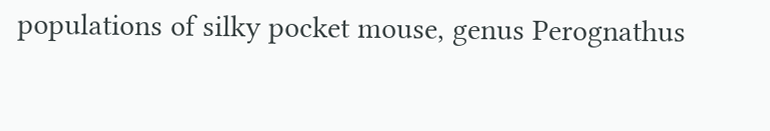populations of silky pocket mouse, genus Perognathus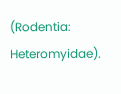(Rodentia: Heteromyidae).